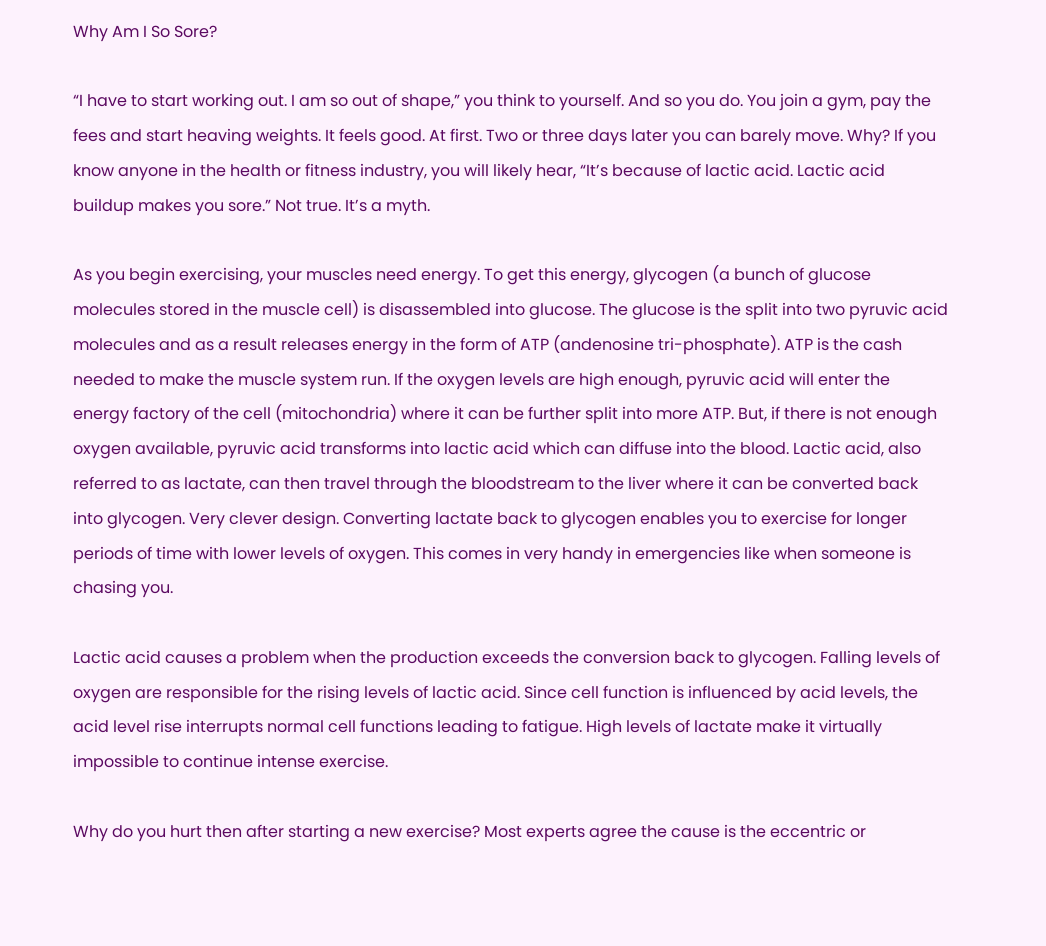Why Am I So Sore?

“I have to start working out. I am so out of shape,” you think to yourself. And so you do. You join a gym, pay the fees and start heaving weights. It feels good. At first. Two or three days later you can barely move. Why? If you know anyone in the health or fitness industry, you will likely hear, “It’s because of lactic acid. Lactic acid buildup makes you sore.” Not true. It’s a myth.

As you begin exercising, your muscles need energy. To get this energy, glycogen (a bunch of glucose molecules stored in the muscle cell) is disassembled into glucose. The glucose is the split into two pyruvic acid molecules and as a result releases energy in the form of ATP (andenosine tri-phosphate). ATP is the cash needed to make the muscle system run. If the oxygen levels are high enough, pyruvic acid will enter the energy factory of the cell (mitochondria) where it can be further split into more ATP. But, if there is not enough oxygen available, pyruvic acid transforms into lactic acid which can diffuse into the blood. Lactic acid, also referred to as lactate, can then travel through the bloodstream to the liver where it can be converted back into glycogen. Very clever design. Converting lactate back to glycogen enables you to exercise for longer periods of time with lower levels of oxygen. This comes in very handy in emergencies like when someone is chasing you.

Lactic acid causes a problem when the production exceeds the conversion back to glycogen. Falling levels of oxygen are responsible for the rising levels of lactic acid. Since cell function is influenced by acid levels, the acid level rise interrupts normal cell functions leading to fatigue. High levels of lactate make it virtually impossible to continue intense exercise.

Why do you hurt then after starting a new exercise? Most experts agree the cause is the eccentric or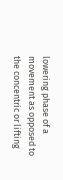lowering phase of a movement as opposed to the concentric or lifting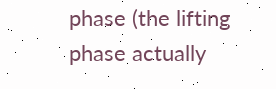phase (the lifting phase actually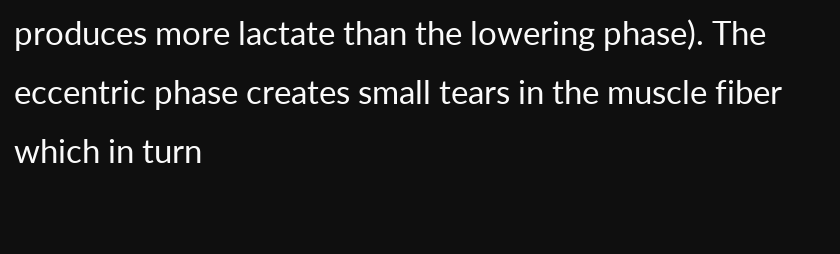produces more lactate than the lowering phase). The eccentric phase creates small tears in the muscle fiber which in turn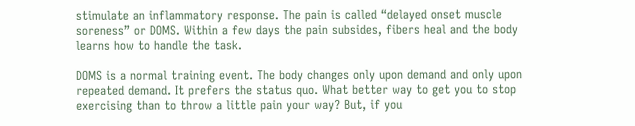stimulate an inflammatory response. The pain is called “delayed onset muscle soreness” or DOMS. Within a few days the pain subsides, fibers heal and the body learns how to handle the task.

DOMS is a normal training event. The body changes only upon demand and only upon repeated demand. It prefers the status quo. What better way to get you to stop exercising than to throw a little pain your way? But, if you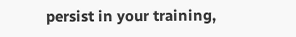persist in your training,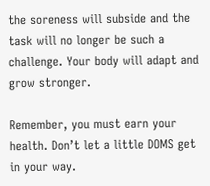the soreness will subside and the task will no longer be such a challenge. Your body will adapt and grow stronger.

Remember, you must earn your health. Don’t let a little DOMS get in your way.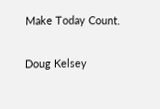Make Today Count.

Doug Kelsey